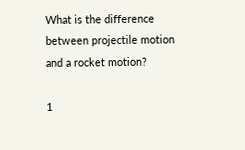What is the difference between projectile motion and a rocket motion?

1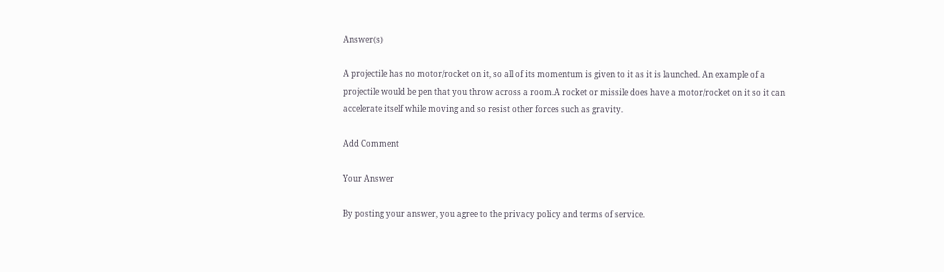Answer(s)

A projectile has no motor/rocket on it, so all of its momentum is given to it as it is launched. An example of a projectile would be pen that you throw across a room.A rocket or missile does have a motor/rocket on it so it can accelerate itself while moving and so resist other forces such as gravity.

Add Comment

Your Answer

By posting your answer, you agree to the privacy policy and terms of service.